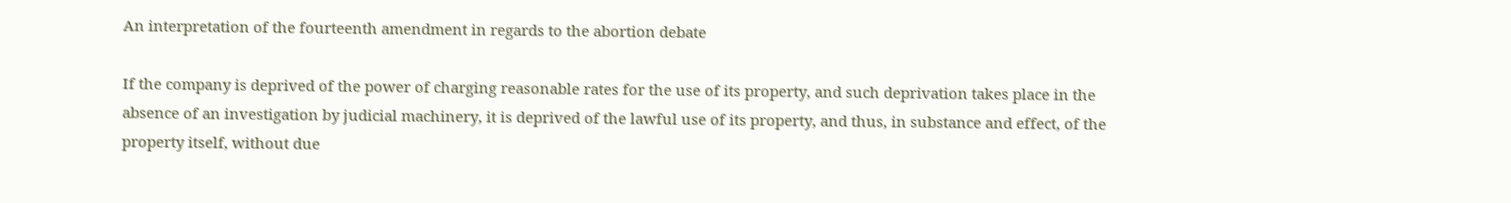An interpretation of the fourteenth amendment in regards to the abortion debate

If the company is deprived of the power of charging reasonable rates for the use of its property, and such deprivation takes place in the absence of an investigation by judicial machinery, it is deprived of the lawful use of its property, and thus, in substance and effect, of the property itself, without due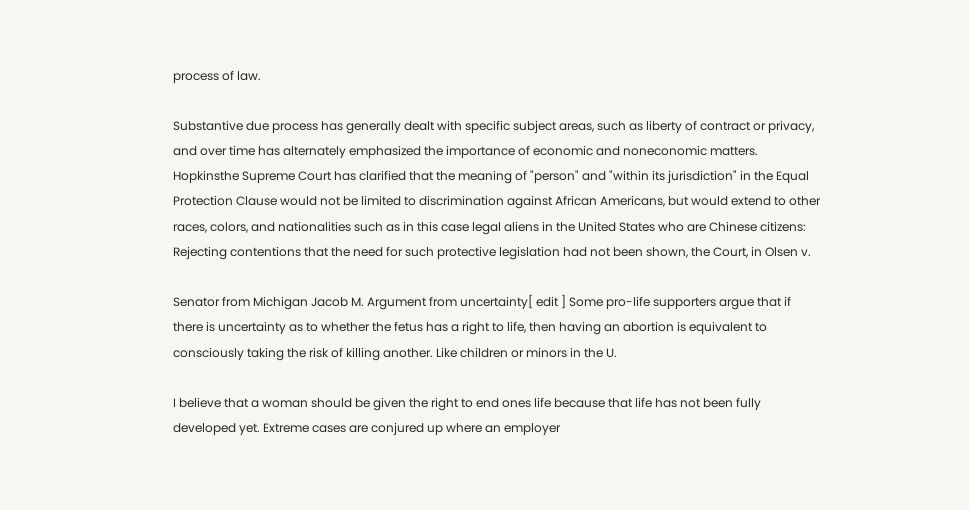process of law.

Substantive due process has generally dealt with specific subject areas, such as liberty of contract or privacy, and over time has alternately emphasized the importance of economic and noneconomic matters. Hopkinsthe Supreme Court has clarified that the meaning of "person" and "within its jurisdiction" in the Equal Protection Clause would not be limited to discrimination against African Americans, but would extend to other races, colors, and nationalities such as in this case legal aliens in the United States who are Chinese citizens: Rejecting contentions that the need for such protective legislation had not been shown, the Court, in Olsen v.

Senator from Michigan Jacob M. Argument from uncertainty[ edit ] Some pro-life supporters argue that if there is uncertainty as to whether the fetus has a right to life, then having an abortion is equivalent to consciously taking the risk of killing another. Like children or minors in the U.

I believe that a woman should be given the right to end ones life because that life has not been fully developed yet. Extreme cases are conjured up where an employer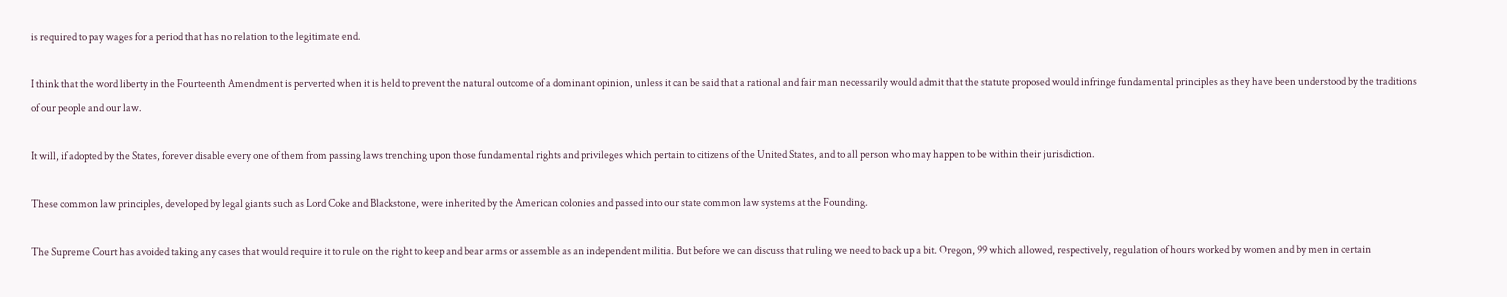is required to pay wages for a period that has no relation to the legitimate end.

I think that the word liberty in the Fourteenth Amendment is perverted when it is held to prevent the natural outcome of a dominant opinion, unless it can be said that a rational and fair man necessarily would admit that the statute proposed would infringe fundamental principles as they have been understood by the traditions of our people and our law.

It will, if adopted by the States, forever disable every one of them from passing laws trenching upon those fundamental rights and privileges which pertain to citizens of the United States, and to all person who may happen to be within their jurisdiction.

These common law principles, developed by legal giants such as Lord Coke and Blackstone, were inherited by the American colonies and passed into our state common law systems at the Founding.

The Supreme Court has avoided taking any cases that would require it to rule on the right to keep and bear arms or assemble as an independent militia. But before we can discuss that ruling we need to back up a bit. Oregon, 99 which allowed, respectively, regulation of hours worked by women and by men in certain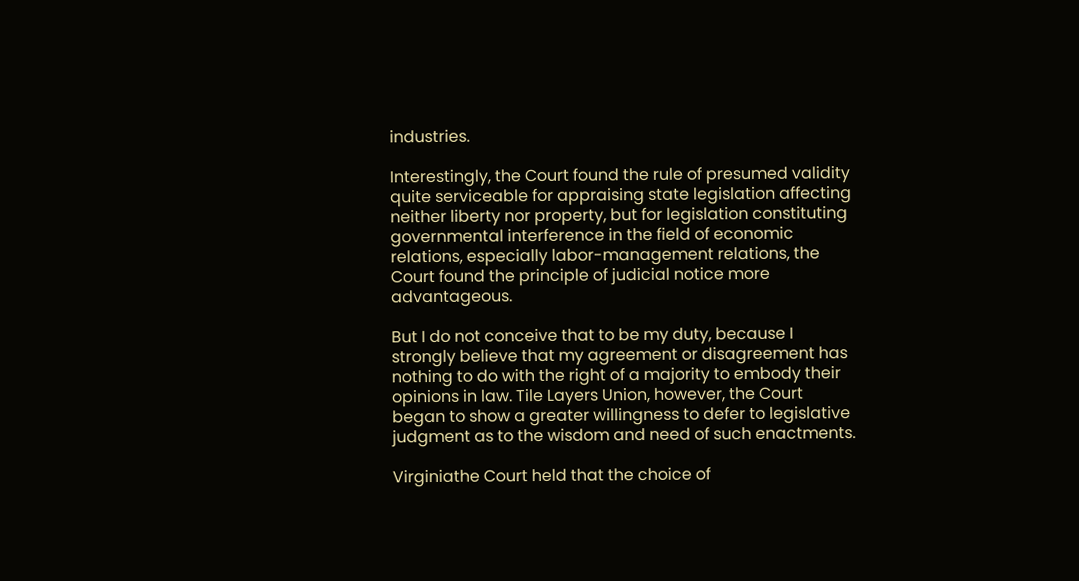industries.

Interestingly, the Court found the rule of presumed validity quite serviceable for appraising state legislation affecting neither liberty nor property, but for legislation constituting governmental interference in the field of economic relations, especially labor-management relations, the Court found the principle of judicial notice more advantageous.

But I do not conceive that to be my duty, because I strongly believe that my agreement or disagreement has nothing to do with the right of a majority to embody their opinions in law. Tile Layers Union, however, the Court began to show a greater willingness to defer to legislative judgment as to the wisdom and need of such enactments.

Virginiathe Court held that the choice of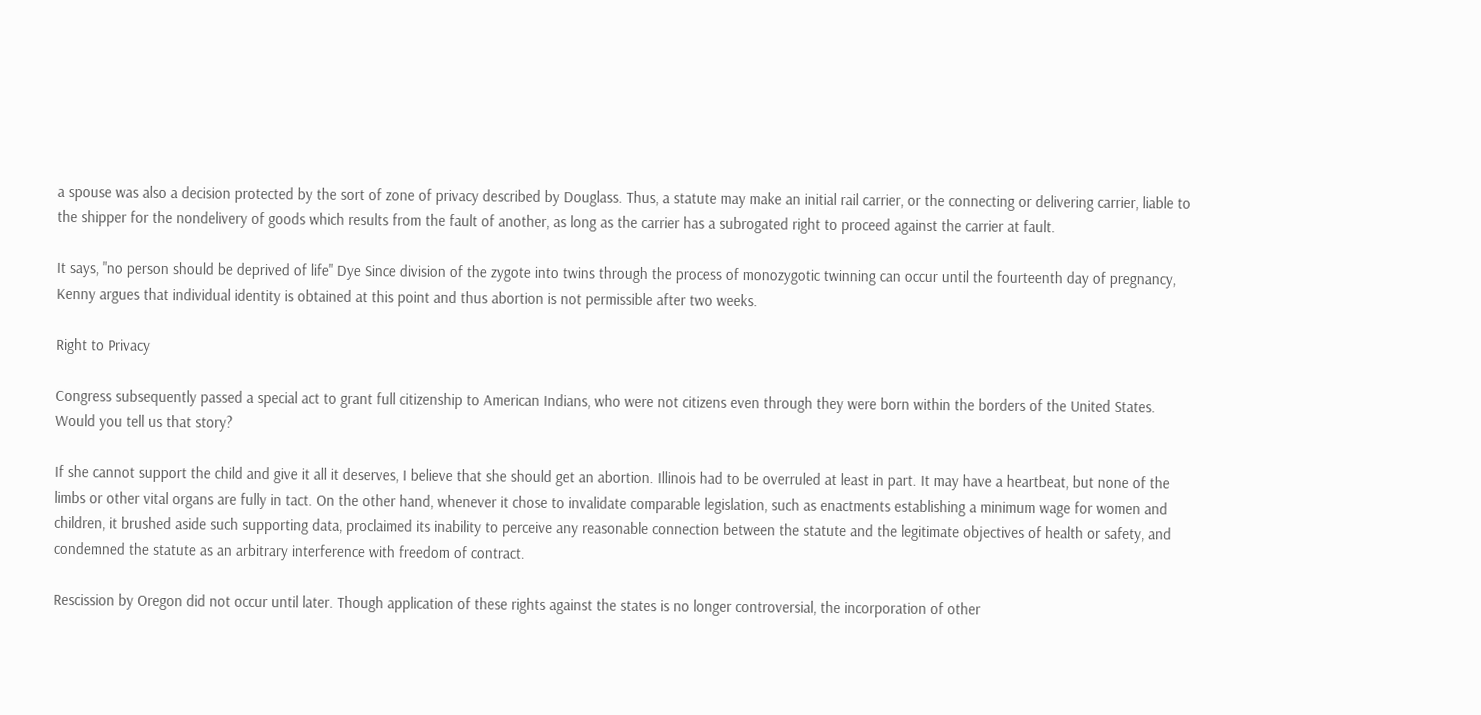a spouse was also a decision protected by the sort of zone of privacy described by Douglass. Thus, a statute may make an initial rail carrier, or the connecting or delivering carrier, liable to the shipper for the nondelivery of goods which results from the fault of another, as long as the carrier has a subrogated right to proceed against the carrier at fault.

It says, "no person should be deprived of life" Dye Since division of the zygote into twins through the process of monozygotic twinning can occur until the fourteenth day of pregnancy, Kenny argues that individual identity is obtained at this point and thus abortion is not permissible after two weeks.

Right to Privacy

Congress subsequently passed a special act to grant full citizenship to American Indians, who were not citizens even through they were born within the borders of the United States. Would you tell us that story?

If she cannot support the child and give it all it deserves, I believe that she should get an abortion. Illinois had to be overruled at least in part. It may have a heartbeat, but none of the limbs or other vital organs are fully in tact. On the other hand, whenever it chose to invalidate comparable legislation, such as enactments establishing a minimum wage for women and children, it brushed aside such supporting data, proclaimed its inability to perceive any reasonable connection between the statute and the legitimate objectives of health or safety, and condemned the statute as an arbitrary interference with freedom of contract.

Rescission by Oregon did not occur until later. Though application of these rights against the states is no longer controversial, the incorporation of other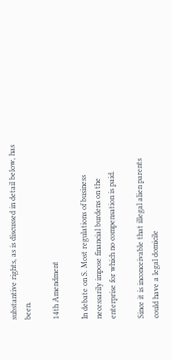substantive rights, as is discussed in detail below, has been.

14th Amendment

In debate on S. Most regulations of business necessarily impose financial burdens on the enterprise for which no compensation is paid.

Since it is inconceivable that illegal alien parents could have a legal domicile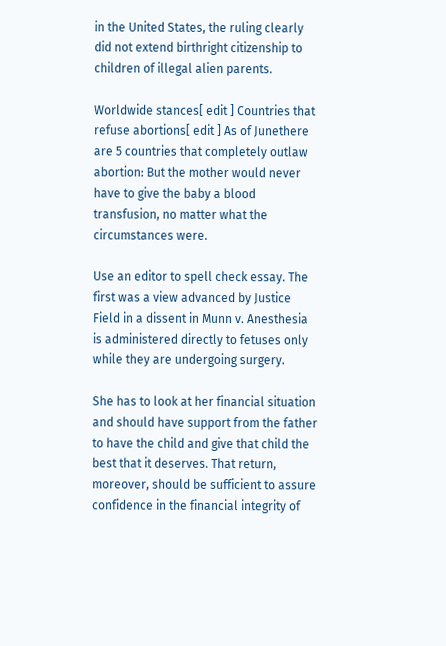in the United States, the ruling clearly did not extend birthright citizenship to children of illegal alien parents.

Worldwide stances[ edit ] Countries that refuse abortions[ edit ] As of Junethere are 5 countries that completely outlaw abortion: But the mother would never have to give the baby a blood transfusion, no matter what the circumstances were.

Use an editor to spell check essay. The first was a view advanced by Justice Field in a dissent in Munn v. Anesthesia is administered directly to fetuses only while they are undergoing surgery.

She has to look at her financial situation and should have support from the father to have the child and give that child the best that it deserves. That return, moreover, should be sufficient to assure confidence in the financial integrity of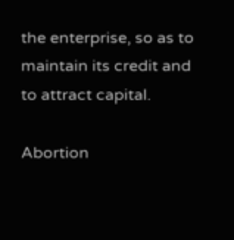the enterprise, so as to maintain its credit and to attract capital.

Abortion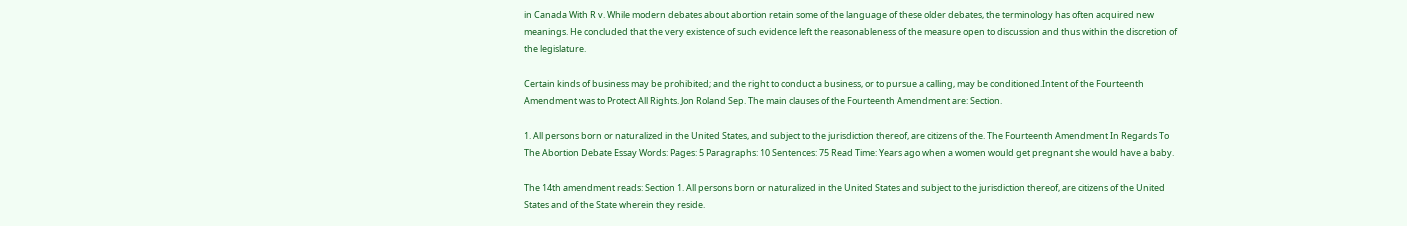in Canada With R v. While modern debates about abortion retain some of the language of these older debates, the terminology has often acquired new meanings. He concluded that the very existence of such evidence left the reasonableness of the measure open to discussion and thus within the discretion of the legislature.

Certain kinds of business may be prohibited; and the right to conduct a business, or to pursue a calling, may be conditioned.Intent of the Fourteenth Amendment was to Protect All Rights. Jon Roland Sep. The main clauses of the Fourteenth Amendment are: Section.

1. All persons born or naturalized in the United States, and subject to the jurisdiction thereof, are citizens of the. The Fourteenth Amendment In Regards To The Abortion Debate Essay Words: Pages: 5 Paragraphs: 10 Sentences: 75 Read Time: Years ago when a women would get pregnant she would have a baby.

The 14th amendment reads: Section 1. All persons born or naturalized in the United States and subject to the jurisdiction thereof, are citizens of the United States and of the State wherein they reside.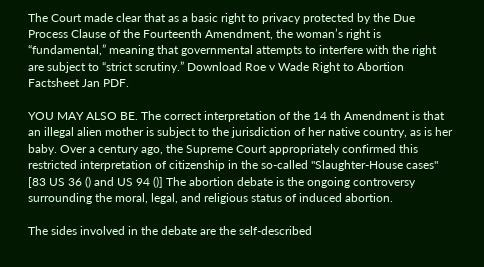The Court made clear that as a basic right to privacy protected by the Due Process Clause of the Fourteenth Amendment, the woman’s right is “fundamental,” meaning that governmental attempts to interfere with the right are subject to “strict scrutiny.” Download Roe v Wade Right to Abortion Factsheet Jan PDF.

YOU MAY ALSO BE. The correct interpretation of the 14 th Amendment is that an illegal alien mother is subject to the jurisdiction of her native country, as is her baby. Over a century ago, the Supreme Court appropriately confirmed this restricted interpretation of citizenship in the so-called "Slaughter-House cases" [83 US 36 () and US 94 ()] The abortion debate is the ongoing controversy surrounding the moral, legal, and religious status of induced abortion.

The sides involved in the debate are the self-described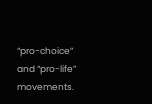“pro-choice” and “pro-life” movements.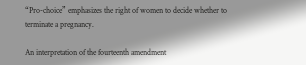“Pro-choice” emphasizes the right of women to decide whether to terminate a pregnancy.

An interpretation of the fourteenth amendment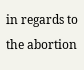in regards to the abortion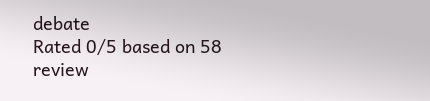debate
Rated 0/5 based on 58 review